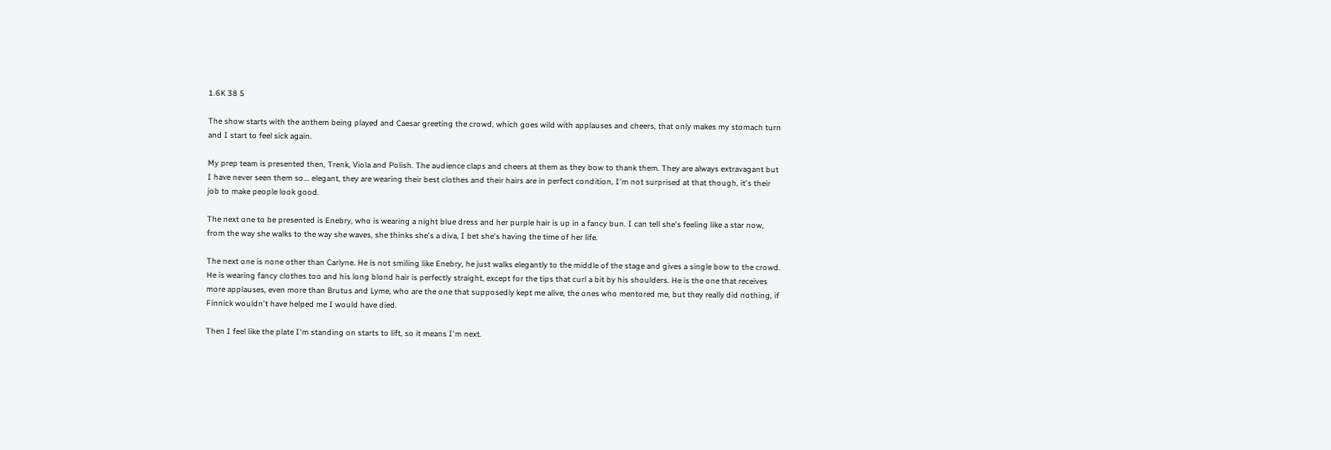1.6K 38 5

The show starts with the anthem being played and Caesar greeting the crowd, which goes wild with applauses and cheers, that only makes my stomach turn and I start to feel sick again.

My prep team is presented then, Trenk, Viola and Polish. The audience claps and cheers at them as they bow to thank them. They are always extravagant but I have never seen them so... elegant, they are wearing their best clothes and their hairs are in perfect condition, I'm not surprised at that though, it's their job to make people look good.

The next one to be presented is Enebry, who is wearing a night blue dress and her purple hair is up in a fancy bun. I can tell she's feeling like a star now, from the way she walks to the way she waves, she thinks she's a diva, I bet she's having the time of her life.

The next one is none other than Carlyne. He is not smiling like Enebry, he just walks elegantly to the middle of the stage and gives a single bow to the crowd. He is wearing fancy clothes too and his long blond hair is perfectly straight, except for the tips that curl a bit by his shoulders. He is the one that receives more applauses, even more than Brutus and Lyme, who are the one that supposedly kept me alive, the ones who mentored me, but they really did nothing, if Finnick wouldn't have helped me I would have died.

Then I feel like the plate I'm standing on starts to lift, so it means I'm next.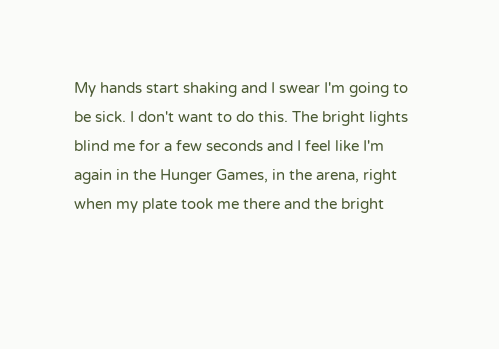My hands start shaking and I swear I'm going to be sick. I don't want to do this. The bright lights blind me for a few seconds and I feel like I'm again in the Hunger Games, in the arena, right when my plate took me there and the bright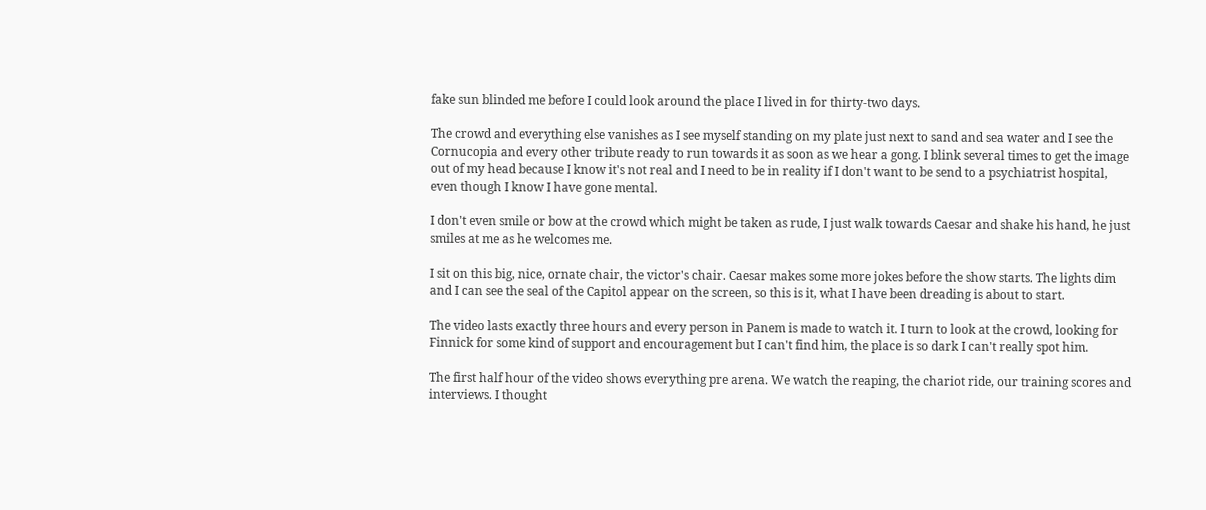fake sun blinded me before I could look around the place I lived in for thirty-two days.

The crowd and everything else vanishes as I see myself standing on my plate just next to sand and sea water and I see the Cornucopia and every other tribute ready to run towards it as soon as we hear a gong. I blink several times to get the image out of my head because I know it's not real and I need to be in reality if I don't want to be send to a psychiatrist hospital, even though I know I have gone mental.

I don't even smile or bow at the crowd which might be taken as rude, I just walk towards Caesar and shake his hand, he just smiles at me as he welcomes me.

I sit on this big, nice, ornate chair, the victor's chair. Caesar makes some more jokes before the show starts. The lights dim and I can see the seal of the Capitol appear on the screen, so this is it, what I have been dreading is about to start.

The video lasts exactly three hours and every person in Panem is made to watch it. I turn to look at the crowd, looking for Finnick for some kind of support and encouragement but I can't find him, the place is so dark I can't really spot him.

The first half hour of the video shows everything pre arena. We watch the reaping, the chariot ride, our training scores and interviews. I thought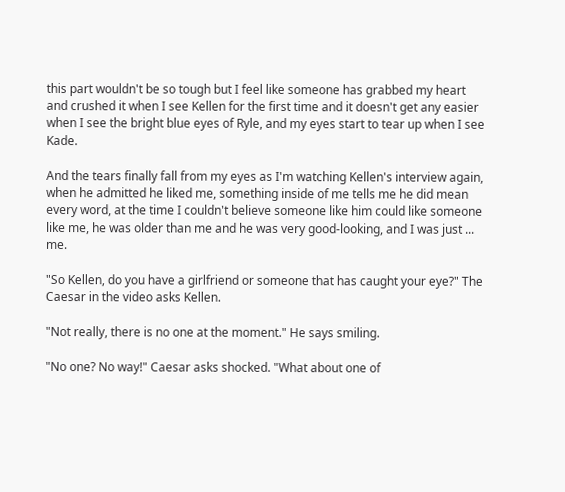this part wouldn't be so tough but I feel like someone has grabbed my heart and crushed it when I see Kellen for the first time and it doesn't get any easier when I see the bright blue eyes of Ryle, and my eyes start to tear up when I see Kade.

And the tears finally fall from my eyes as I'm watching Kellen's interview again, when he admitted he liked me, something inside of me tells me he did mean every word, at the time I couldn't believe someone like him could like someone like me, he was older than me and he was very good-looking, and I was just ... me.

"So Kellen, do you have a girlfriend or someone that has caught your eye?" The Caesar in the video asks Kellen.

"Not really, there is no one at the moment." He says smiling.

"No one? No way!" Caesar asks shocked. "What about one of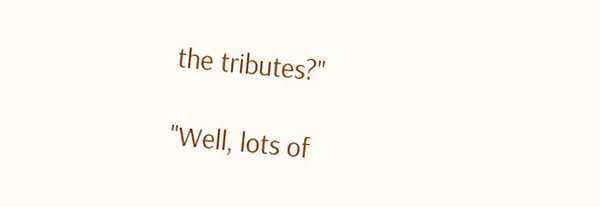the tributes?"

"Well, lots of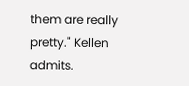them are really pretty." Kellen admits.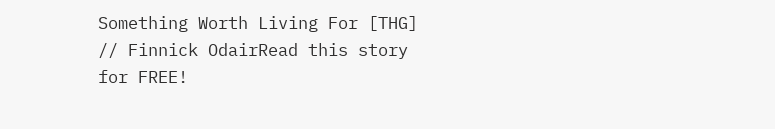Something Worth Living For [THG] // Finnick OdairRead this story for FREE!